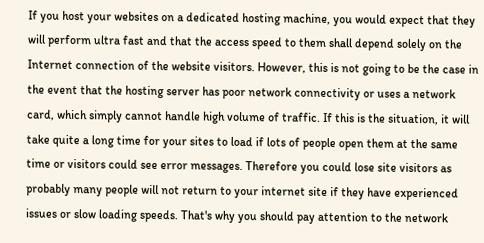If you host your websites on a dedicated hosting machine, you would expect that they will perform ultra fast and that the access speed to them shall depend solely on the Internet connection of the website visitors. However, this is not going to be the case in the event that the hosting server has poor network connectivity or uses a network card, which simply cannot handle high volume of traffic. If this is the situation, it will take quite a long time for your sites to load if lots of people open them at the same time or visitors could see error messages. Therefore you could lose site visitors as probably many people will not return to your internet site if they have experienced issues or slow loading speeds. That's why you should pay attention to the network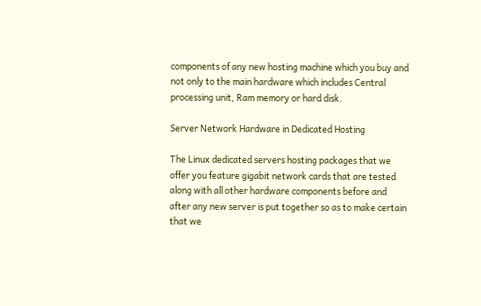components of any new hosting machine which you buy and not only to the main hardware which includes Central processing unit, Ram memory or hard disk.

Server Network Hardware in Dedicated Hosting

The Linux dedicated servers hosting packages that we offer you feature gigabit network cards that are tested along with all other hardware components before and after any new server is put together so as to make certain that we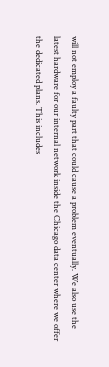will not employ a faulty part that could cause a problem eventually. We also use the latest hardware for our internal network inside the Chicago data center where we offer the dedicated plans. This includes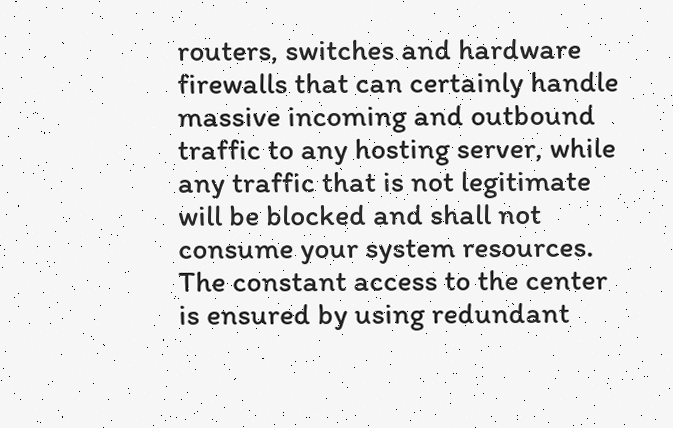routers, switches and hardware firewalls that can certainly handle massive incoming and outbound traffic to any hosting server, while any traffic that is not legitimate will be blocked and shall not consume your system resources. The constant access to the center is ensured by using redundant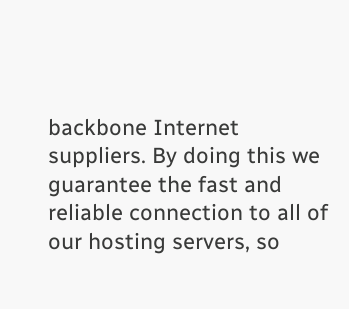backbone Internet suppliers. By doing this we guarantee the fast and reliable connection to all of our hosting servers, so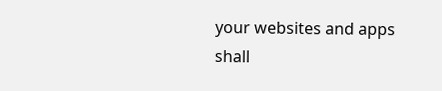your websites and apps shall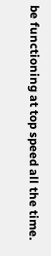be functioning at top speed all the time.